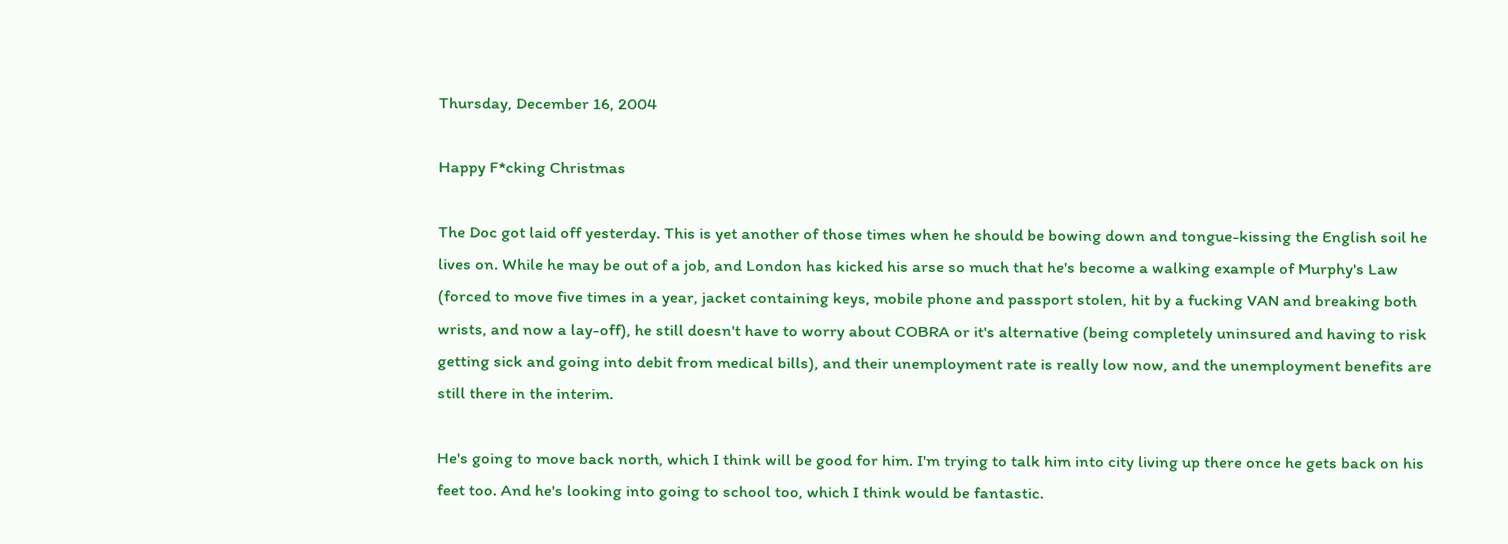Thursday, December 16, 2004

Happy F*cking Christmas

The Doc got laid off yesterday. This is yet another of those times when he should be bowing down and tongue-kissing the English soil he lives on. While he may be out of a job, and London has kicked his arse so much that he's become a walking example of Murphy's Law (forced to move five times in a year, jacket containing keys, mobile phone and passport stolen, hit by a fucking VAN and breaking both wrists, and now a lay-off), he still doesn't have to worry about COBRA or it's alternative (being completely uninsured and having to risk getting sick and going into debit from medical bills), and their unemployment rate is really low now, and the unemployment benefits are still there in the interim.

He's going to move back north, which I think will be good for him. I'm trying to talk him into city living up there once he gets back on his feet too. And he's looking into going to school too, which I think would be fantastic.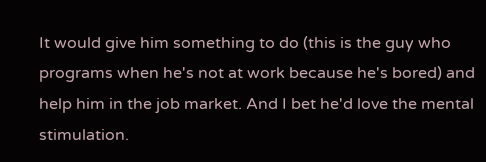It would give him something to do (this is the guy who programs when he's not at work because he's bored) and help him in the job market. And I bet he'd love the mental stimulation.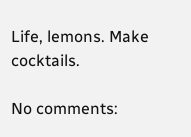Life, lemons. Make cocktails.

No comments: